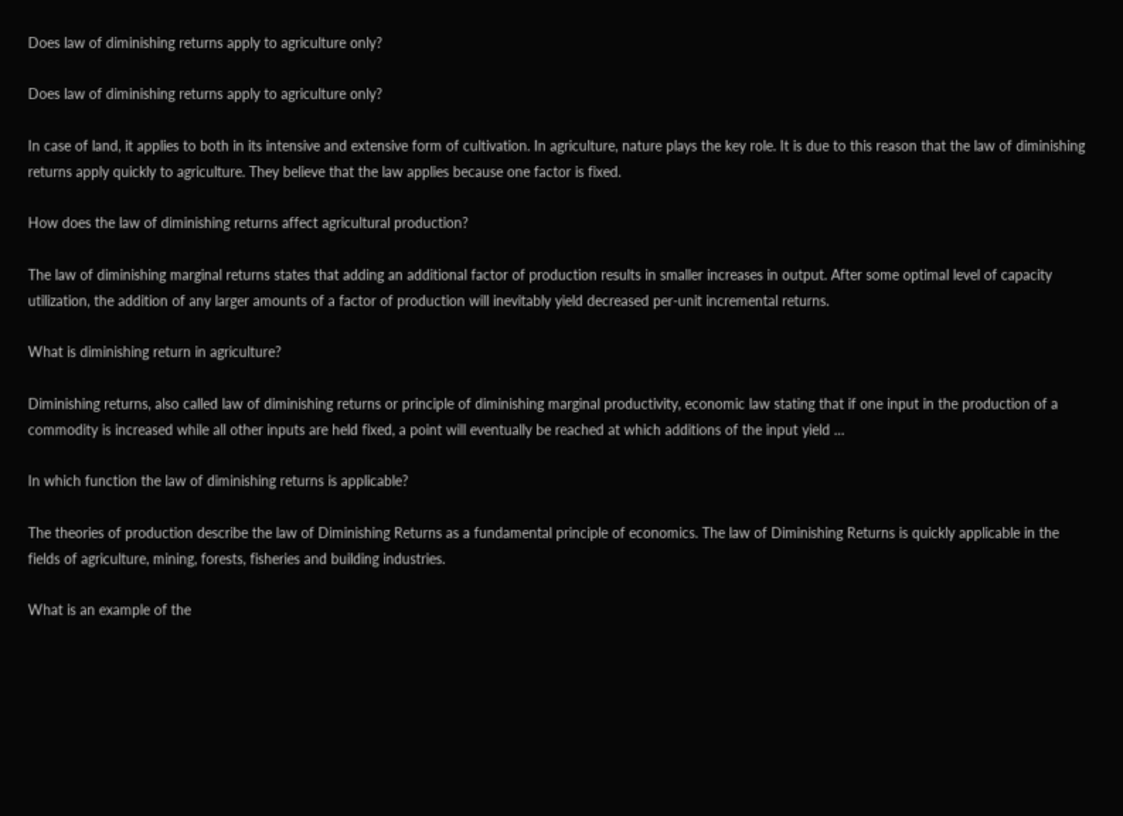Does law of diminishing returns apply to agriculture only?

Does law of diminishing returns apply to agriculture only?

In case of land, it applies to both in its intensive and extensive form of cultivation. In agriculture, nature plays the key role. It is due to this reason that the law of diminishing returns apply quickly to agriculture. They believe that the law applies because one factor is fixed.

How does the law of diminishing returns affect agricultural production?

The law of diminishing marginal returns states that adding an additional factor of production results in smaller increases in output. After some optimal level of capacity utilization, the addition of any larger amounts of a factor of production will inevitably yield decreased per-unit incremental returns.

What is diminishing return in agriculture?

Diminishing returns, also called law of diminishing returns or principle of diminishing marginal productivity, economic law stating that if one input in the production of a commodity is increased while all other inputs are held fixed, a point will eventually be reached at which additions of the input yield …

In which function the law of diminishing returns is applicable?

The theories of production describe the law of Diminishing Returns as a fundamental principle of economics. The law of Diminishing Returns is quickly applicable in the fields of agriculture, mining, forests, fisheries and building industries.

What is an example of the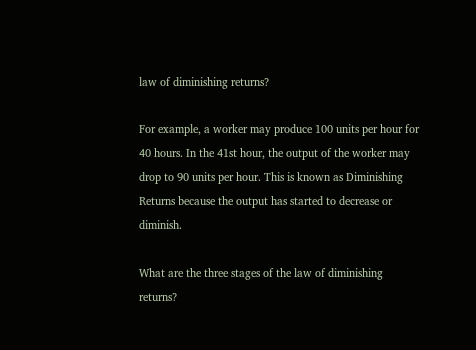law of diminishing returns?

For example, a worker may produce 100 units per hour for 40 hours. In the 41st hour, the output of the worker may drop to 90 units per hour. This is known as Diminishing Returns because the output has started to decrease or diminish.

What are the three stages of the law of diminishing returns?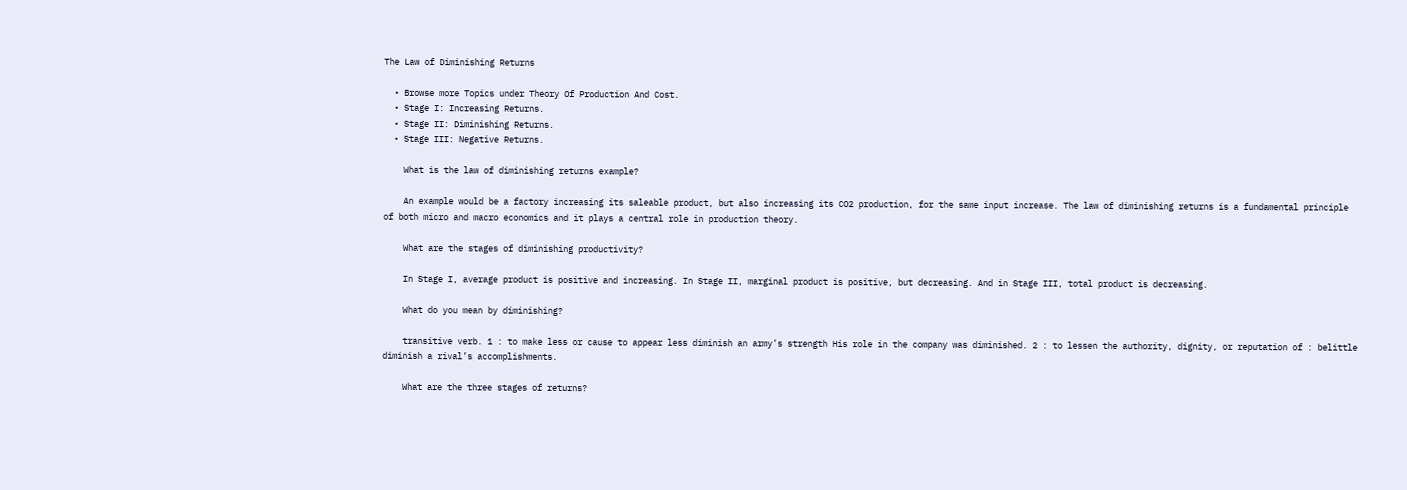The Law of Diminishing Returns

  • Browse more Topics under Theory Of Production And Cost.
  • Stage I: Increasing Returns.
  • Stage II: Diminishing Returns.
  • Stage III: Negative Returns.

    What is the law of diminishing returns example?

    An example would be a factory increasing its saleable product, but also increasing its CO2 production, for the same input increase. The law of diminishing returns is a fundamental principle of both micro and macro economics and it plays a central role in production theory.

    What are the stages of diminishing productivity?

    In Stage I, average product is positive and increasing. In Stage II, marginal product is positive, but decreasing. And in Stage III, total product is decreasing.

    What do you mean by diminishing?

    transitive verb. 1 : to make less or cause to appear less diminish an army’s strength His role in the company was diminished. 2 : to lessen the authority, dignity, or reputation of : belittle diminish a rival’s accomplishments.

    What are the three stages of returns?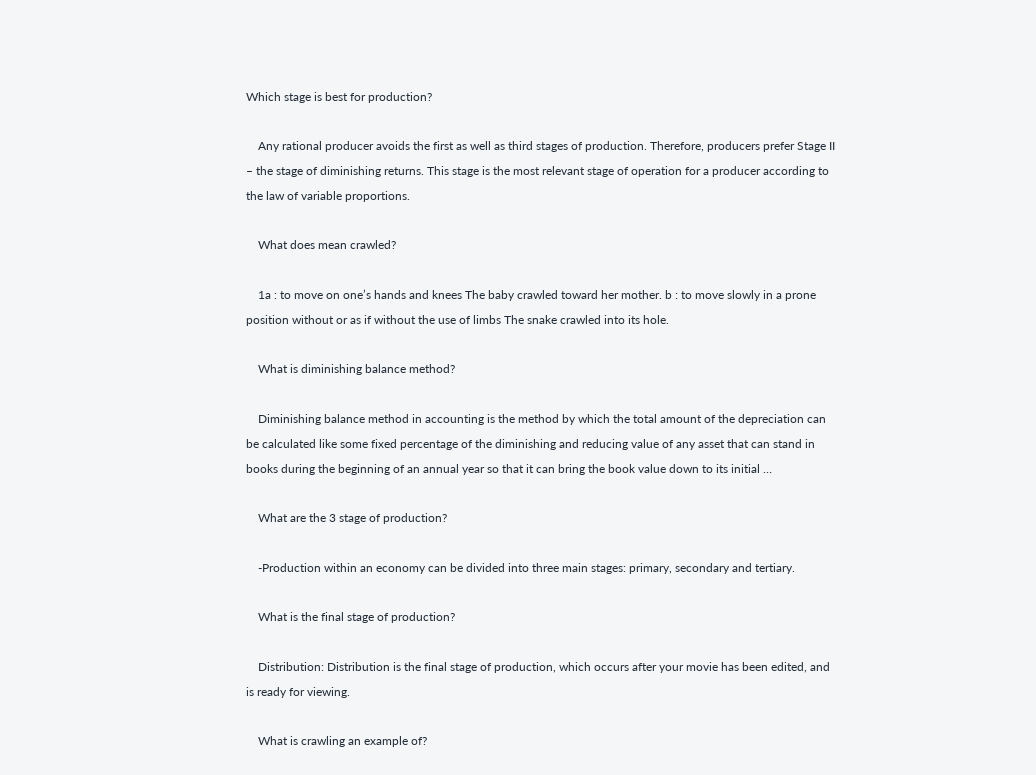Which stage is best for production?

    Any rational producer avoids the first as well as third stages of production. Therefore, producers prefer Stage II – the stage of diminishing returns. This stage is the most relevant stage of operation for a producer according to the law of variable proportions.

    What does mean crawled?

    1a : to move on one’s hands and knees The baby crawled toward her mother. b : to move slowly in a prone position without or as if without the use of limbs The snake crawled into its hole.

    What is diminishing balance method?

    Diminishing balance method in accounting is the method by which the total amount of the depreciation can be calculated like some fixed percentage of the diminishing and reducing value of any asset that can stand in books during the beginning of an annual year so that it can bring the book value down to its initial …

    What are the 3 stage of production?

    -Production within an economy can be divided into three main stages: primary, secondary and tertiary.

    What is the final stage of production?

    Distribution: Distribution is the final stage of production, which occurs after your movie has been edited, and is ready for viewing.

    What is crawling an example of?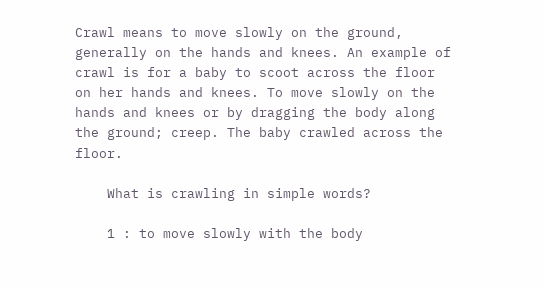Crawl means to move slowly on the ground, generally on the hands and knees. An example of crawl is for a baby to scoot across the floor on her hands and knees. To move slowly on the hands and knees or by dragging the body along the ground; creep. The baby crawled across the floor.

    What is crawling in simple words?

    1 : to move slowly with the body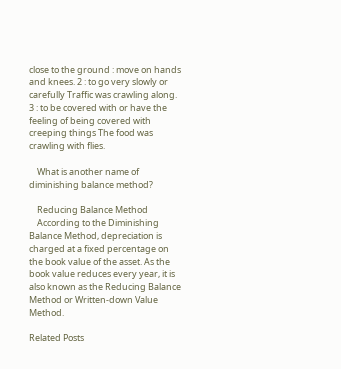close to the ground : move on hands and knees. 2 : to go very slowly or carefully Traffic was crawling along. 3 : to be covered with or have the feeling of being covered with creeping things The food was crawling with flies.

    What is another name of diminishing balance method?

    Reducing Balance Method
    According to the Diminishing Balance Method, depreciation is charged at a fixed percentage on the book value of the asset. As the book value reduces every year, it is also known as the Reducing Balance Method or Written-down Value Method.

Related Posts